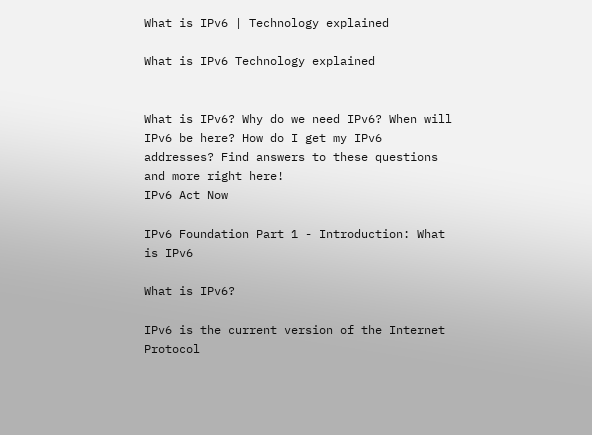What is IPv6 | Technology explained

What is IPv6 Technology explained


What is IPv6? Why do we need IPv6? When will IPv6 be here? How do I get my IPv6 addresses? Find answers to these questions and more right here!
IPv6 Act Now

IPv6 Foundation Part 1 - Introduction: What is IPv6

What is IPv6?

IPv6 is the current version of the Internet Protocol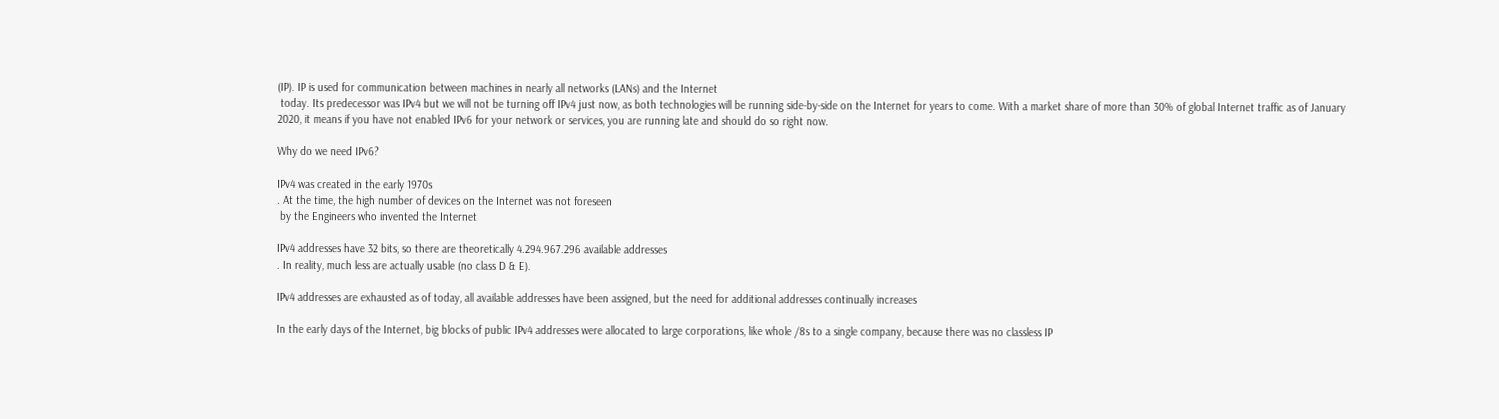(IP). IP is used for communication between machines in nearly all networks (LANs) and the Internet
 today. Its predecessor was IPv4 but we will not be turning off IPv4 just now, as both technologies will be running side-by-side on the Internet for years to come. With a market share of more than 30% of global Internet traffic as of January 2020, it means if you have not enabled IPv6 for your network or services, you are running late and should do so right now.

Why do we need IPv6?

IPv4 was created in the early 1970s
. At the time, the high number of devices on the Internet was not foreseen
 by the Engineers who invented the Internet

IPv4 addresses have 32 bits, so there are theoretically 4.294.967.296 available addresses
. In reality, much less are actually usable (no class D & E).

IPv4 addresses are exhausted as of today, all available addresses have been assigned, but the need for additional addresses continually increases

In the early days of the Internet, big blocks of public IPv4 addresses were allocated to large corporations, like whole /8s to a single company, because there was no classless IP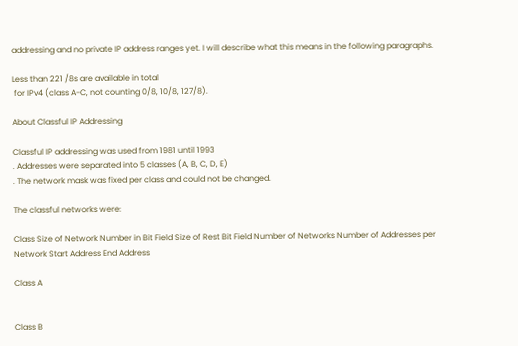addressing and no private IP address ranges yet. I will describe what this means in the following paragraphs.

Less than 221 /8s are available in total
 for IPv4 (class A-C, not counting 0/8, 10/8, 127/8).

About Classful IP Addressing

Classful IP addressing was used from 1981 until 1993
. Addresses were separated into 5 classes (A, B, C, D, E)
. The network mask was fixed per class and could not be changed.

The classful networks were:

Class Size of Network Number in Bit Field Size of Rest Bit Field Number of Networks Number of Addresses per Network Start Address End Address

Class A


Class B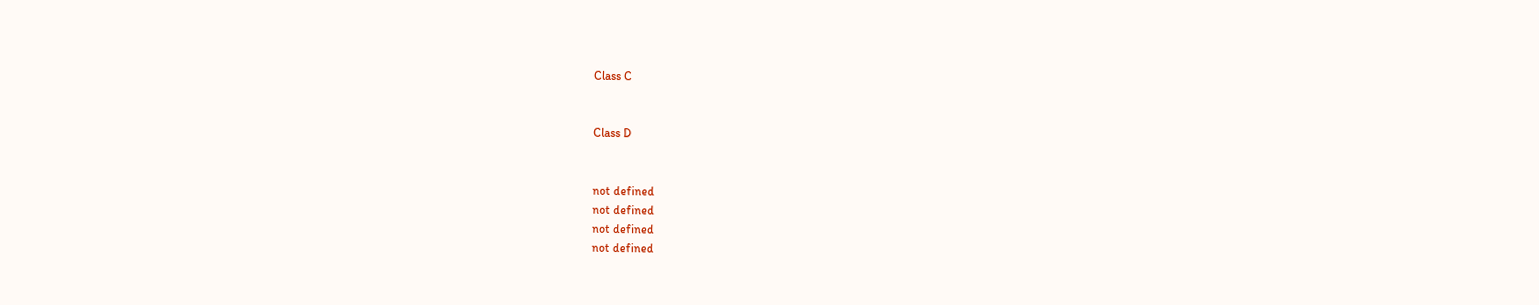Class C


Class D


not defined
not defined
not defined
not defined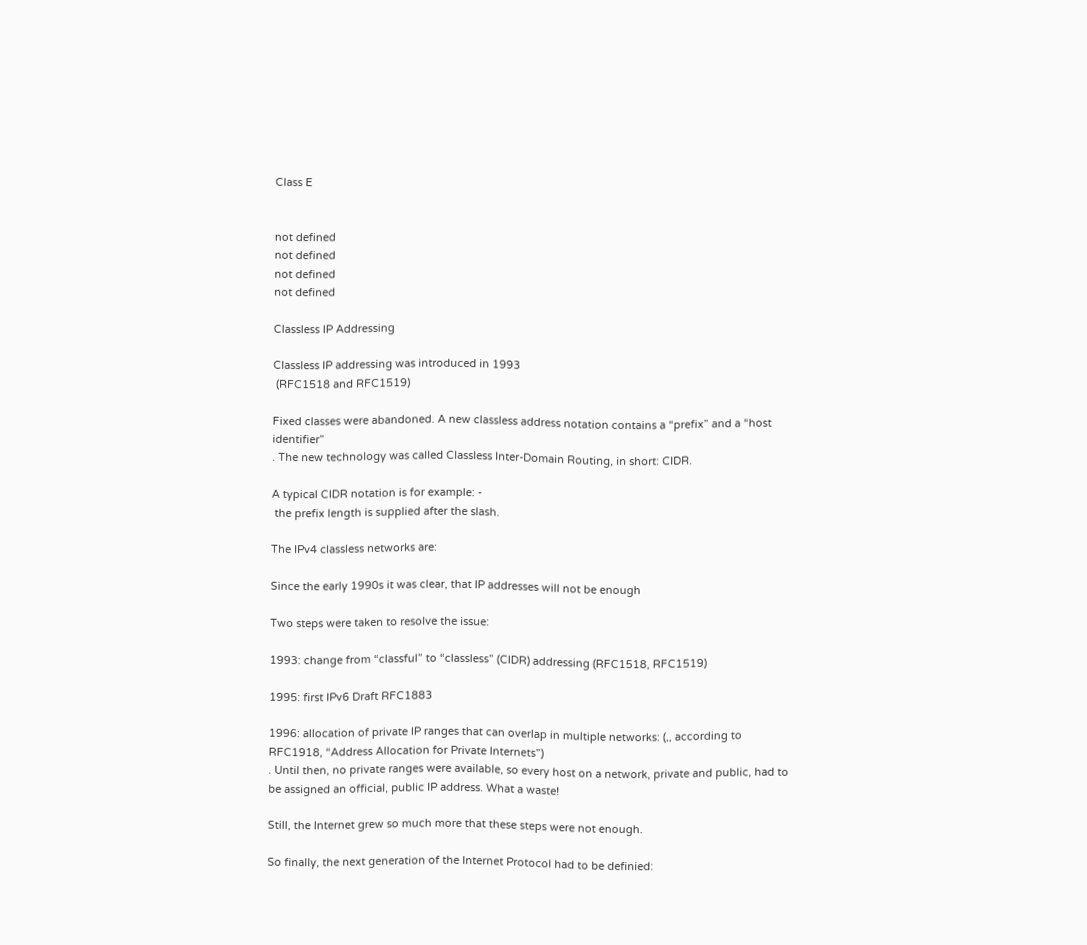Class E


not defined
not defined
not defined
not defined

Classless IP Addressing

Classless IP addressing was introduced in 1993
 (RFC1518 and RFC1519)

Fixed classes were abandoned. A new classless address notation contains a “prefix” and a “host identifier”
. The new technology was called Classless Inter-Domain Routing, in short: CIDR.

A typical CIDR notation is for example: -
 the prefix length is supplied after the slash.

The IPv4 classless networks are:

Since the early 1990s it was clear, that IP addresses will not be enough

Two steps were taken to resolve the issue:

1993: change from “classful” to “classless” (CIDR) addressing (RFC1518, RFC1519)

1995: first IPv6 Draft RFC1883

1996: allocation of private IP ranges that can overlap in multiple networks: (,, according to RFC1918, “Address Allocation for Private Internets”)
. Until then, no private ranges were available, so every host on a network, private and public, had to be assigned an official, public IP address. What a waste!

Still, the Internet grew so much more that these steps were not enough.

So finally, the next generation of the Internet Protocol had to be definied: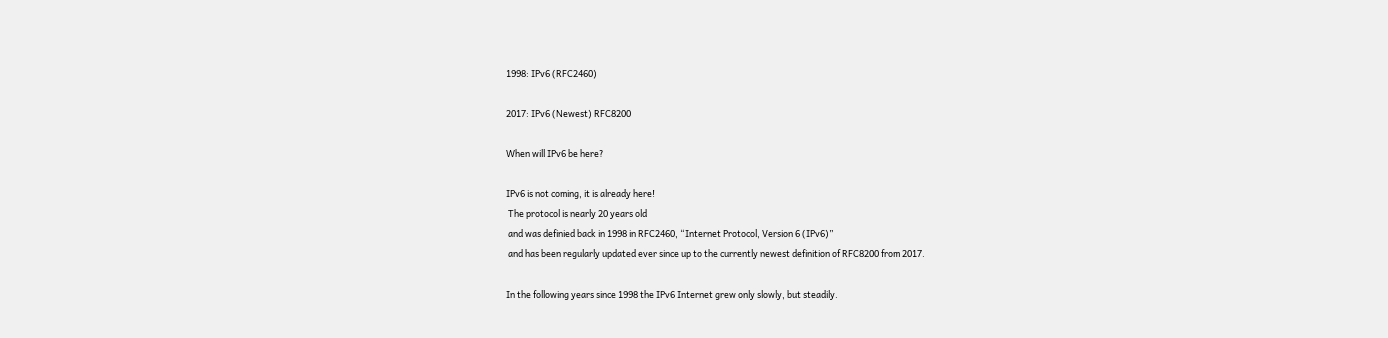1998: IPv6 (RFC2460)

2017: IPv6 (Newest) RFC8200

When will IPv6 be here?

IPv6 is not coming, it is already here!
 The protocol is nearly 20 years old
 and was definied back in 1998 in RFC2460, “Internet Protocol, Version 6 (IPv6)”
 and has been regularly updated ever since up to the currently newest definition of RFC8200 from 2017.

In the following years since 1998 the IPv6 Internet grew only slowly, but steadily.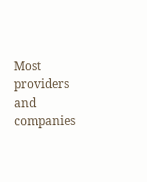Most providers and companies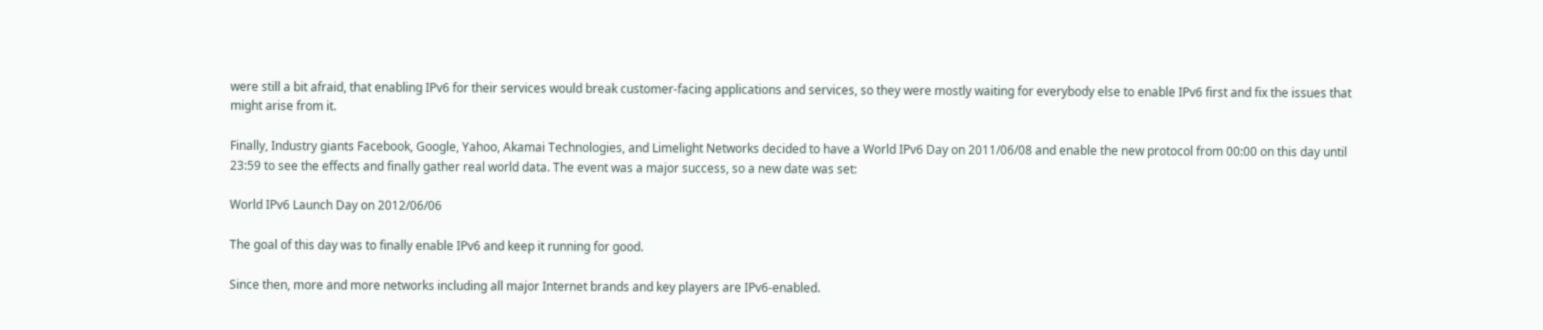were still a bit afraid, that enabling IPv6 for their services would break customer-facing applications and services, so they were mostly waiting for everybody else to enable IPv6 first and fix the issues that might arise from it.

Finally, Industry giants Facebook, Google, Yahoo, Akamai Technologies, and Limelight Networks decided to have a World IPv6 Day on 2011/06/08 and enable the new protocol from 00:00 on this day until 23:59 to see the effects and finally gather real world data. The event was a major success, so a new date was set:

World IPv6 Launch Day on 2012/06/06

The goal of this day was to finally enable IPv6 and keep it running for good.

Since then, more and more networks including all major Internet brands and key players are IPv6-enabled.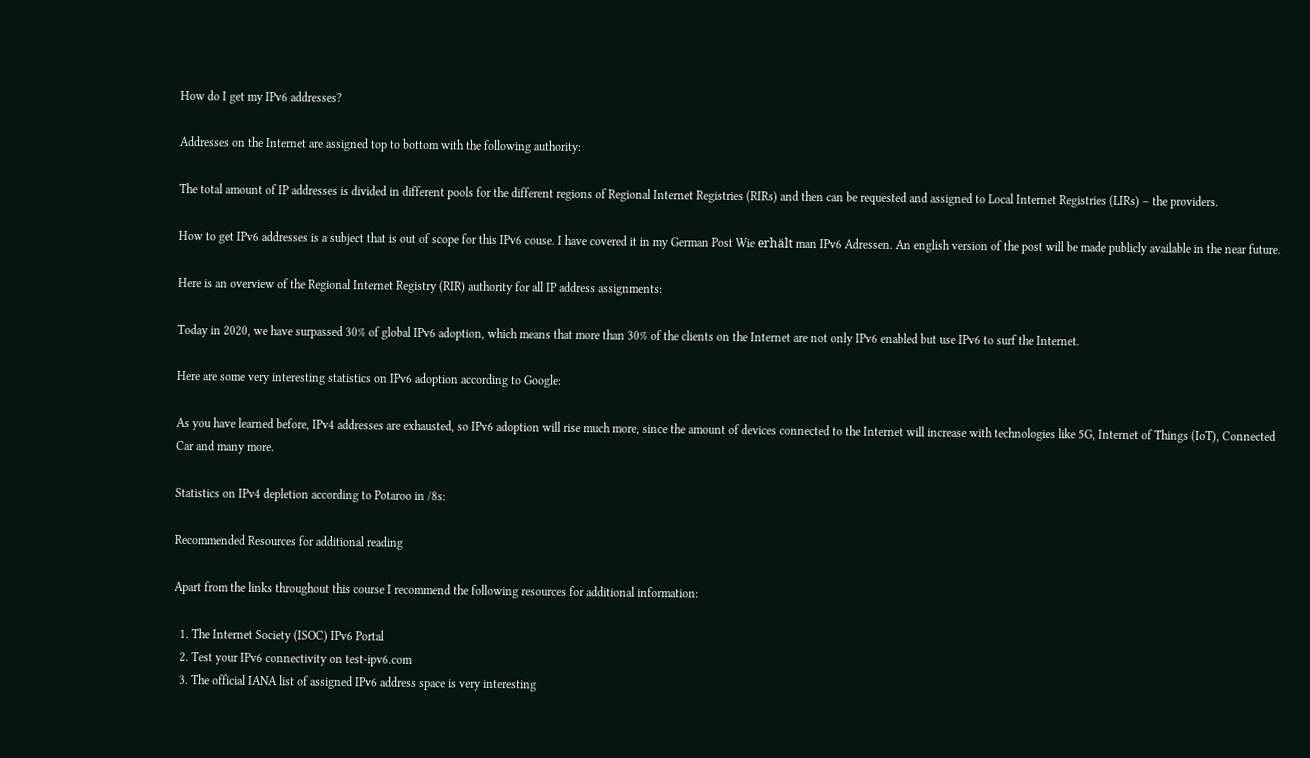How do I get my IPv6 addresses?

Addresses on the Internet are assigned top to bottom with the following authority:

The total amount of IP addresses is divided in different pools for the different regions of Regional Internet Registries (RIRs) and then can be requested and assigned to Local Internet Registries (LIRs) – the providers.

How to get IPv6 addresses is a subject that is out of scope for this IPv6 couse. I have covered it in my German Post Wie erhält man IPv6 Adressen. An english version of the post will be made publicly available in the near future.

Here is an overview of the Regional Internet Registry (RIR) authority for all IP address assignments:

Today in 2020, we have surpassed 30% of global IPv6 adoption, which means that more than 30% of the clients on the Internet are not only IPv6 enabled but use IPv6 to surf the Internet.

Here are some very interesting statistics on IPv6 adoption according to Google:

As you have learned before, IPv4 addresses are exhausted, so IPv6 adoption will rise much more, since the amount of devices connected to the Internet will increase with technologies like 5G, Internet of Things (IoT), Connected Car and many more.

Statistics on IPv4 depletion according to Potaroo in /8s:

Recommended Resources for additional reading

Apart from the links throughout this course I recommend the following resources for additional information:

  1. The Internet Society (ISOC) IPv6 Portal
  2. Test your IPv6 connectivity on test-ipv6.com
  3. The official IANA list of assigned IPv6 address space is very interesting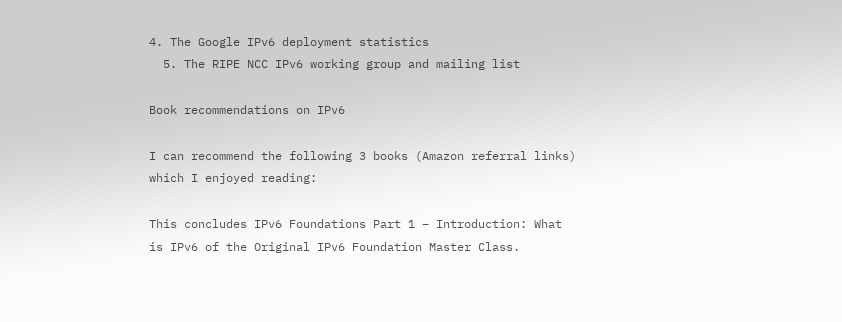4. The Google IPv6 deployment statistics
  5. The RIPE NCC IPv6 working group and mailing list

Book recommendations on IPv6

I can recommend the following 3 books (Amazon referral links) which I enjoyed reading:

This concludes IPv6 Foundations Part 1 – Introduction: What is IPv6 of the Original IPv6 Foundation Master Class.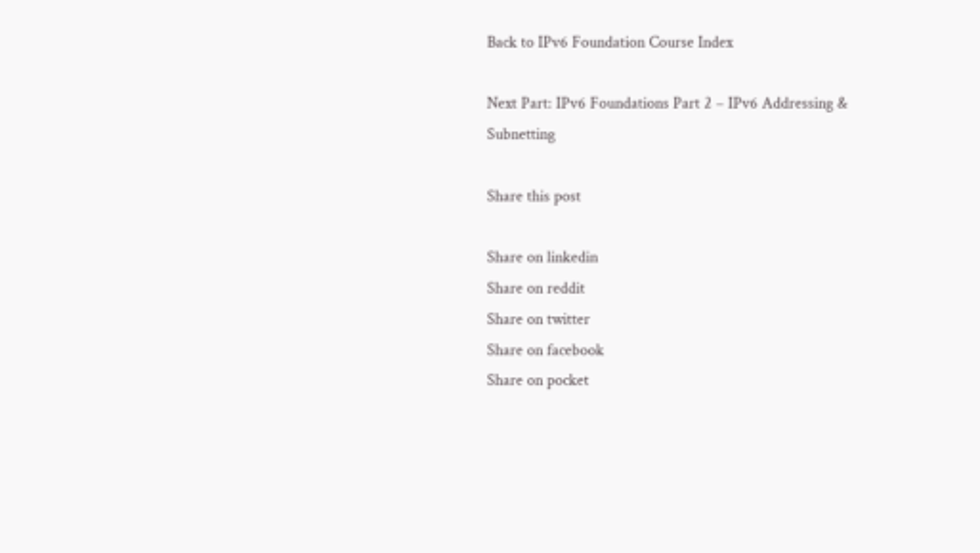Back to IPv6 Foundation Course Index

Next Part: IPv6 Foundations Part 2 – IPv6 Addressing & Subnetting

Share this post

Share on linkedin
Share on reddit
Share on twitter
Share on facebook
Share on pocket